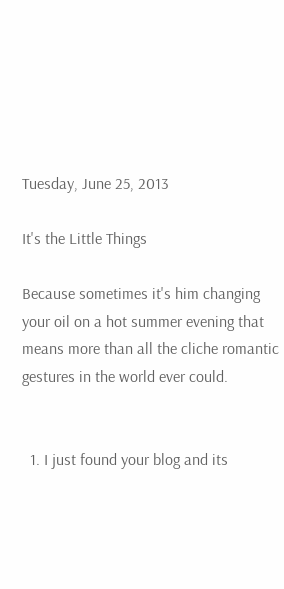Tuesday, June 25, 2013

It's the Little Things

Because sometimes it's him changing your oil on a hot summer evening that means more than all the cliche romantic gestures in the world ever could.


  1. I just found your blog and its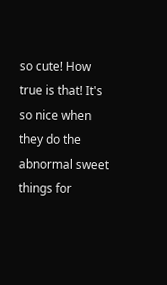so cute! How true is that! It's so nice when they do the abnormal sweet things for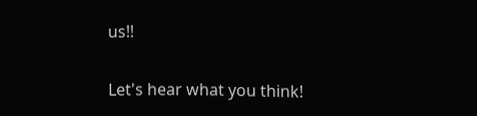us!!


Let's hear what you think!